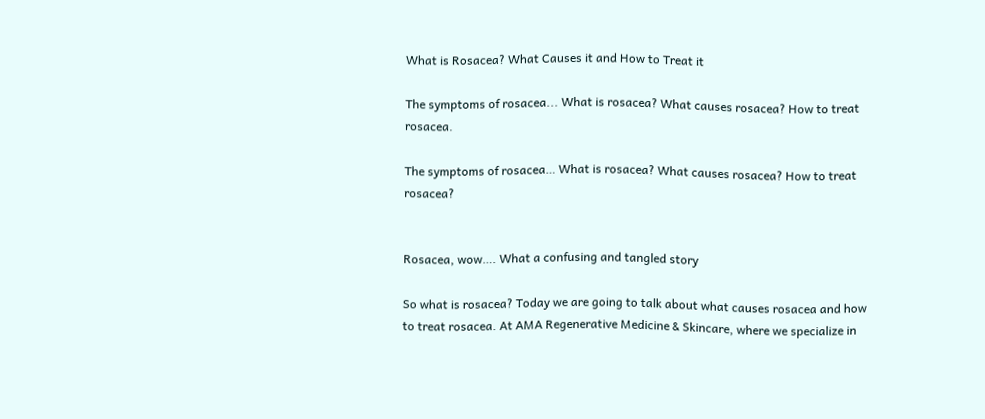What is Rosacea? What Causes it and How to Treat it

The symptoms of rosacea... What is rosacea? What causes rosacea? How to treat rosacea.

The symptoms of rosacea… What is rosacea? What causes rosacea? How to treat rosacea?


Rosacea, wow…. What a confusing and tangled story

So what is rosacea? Today we are going to talk about what causes rosacea and how to treat rosacea. At AMA Regenerative Medicine & Skincare, where we specialize in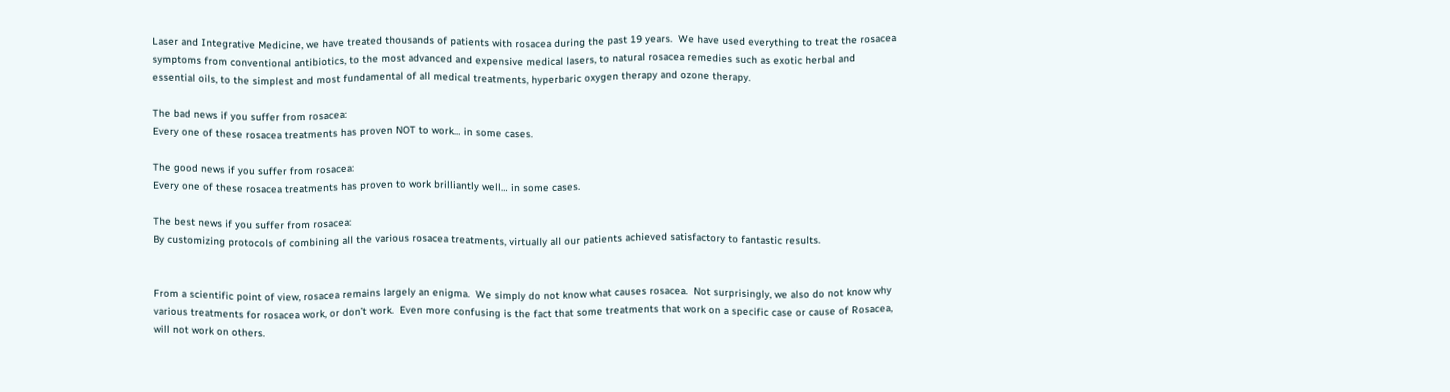Laser and Integrative Medicine, we have treated thousands of patients with rosacea during the past 19 years.  We have used everything to treat the rosacea symptoms from conventional antibiotics, to the most advanced and expensive medical lasers, to natural rosacea remedies such as exotic herbal and essential oils, to the simplest and most fundamental of all medical treatments, hyperbaric oxygen therapy and ozone therapy.

The bad news if you suffer from rosacea:
Every one of these rosacea treatments has proven NOT to work… in some cases.

The good news if you suffer from rosacea:
Every one of these rosacea treatments has proven to work brilliantly well… in some cases.

The best news if you suffer from rosacea:
By customizing protocols of combining all the various rosacea treatments, virtually all our patients achieved satisfactory to fantastic results.


From a scientific point of view, rosacea remains largely an enigma.  We simply do not know what causes rosacea.  Not surprisingly, we also do not know why various treatments for rosacea work, or don’t work.  Even more confusing is the fact that some treatments that work on a specific case or cause of Rosacea, will not work on others.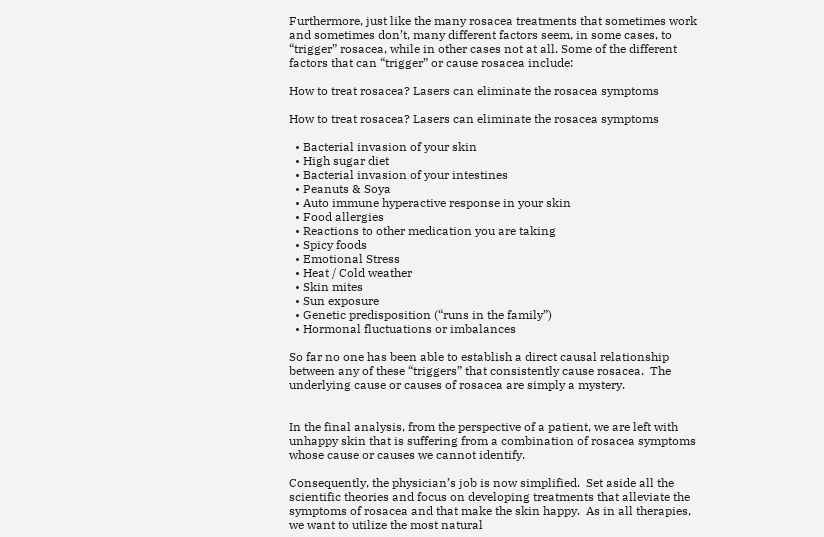Furthermore, just like the many rosacea treatments that sometimes work and sometimes don’t, many different factors seem, in some cases, to “trigger” rosacea, while in other cases not at all. Some of the different factors that can “trigger” or cause rosacea include:

How to treat rosacea? Lasers can eliminate the rosacea symptoms

How to treat rosacea? Lasers can eliminate the rosacea symptoms

  • Bacterial invasion of your skin
  • High sugar diet
  • Bacterial invasion of your intestines
  • Peanuts & Soya
  • Auto immune hyperactive response in your skin
  • Food allergies
  • Reactions to other medication you are taking
  • Spicy foods
  • Emotional Stress
  • Heat / Cold weather
  • Skin mites
  • Sun exposure
  • Genetic predisposition (“runs in the family”)
  • Hormonal fluctuations or imbalances

So far no one has been able to establish a direct causal relationship between any of these “triggers” that consistently cause rosacea.  The underlying cause or causes of rosacea are simply a mystery.


In the final analysis, from the perspective of a patient, we are left with unhappy skin that is suffering from a combination of rosacea symptoms whose cause or causes we cannot identify.

Consequently, the physician’s job is now simplified.  Set aside all the scientific theories and focus on developing treatments that alleviate the symptoms of rosacea and that make the skin happy.  As in all therapies, we want to utilize the most natural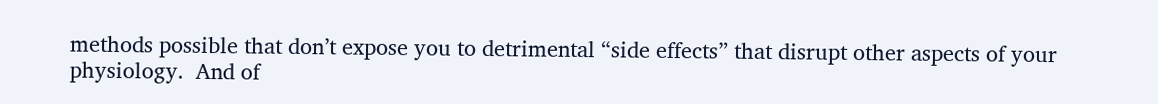methods possible that don’t expose you to detrimental “side effects” that disrupt other aspects of your physiology.  And of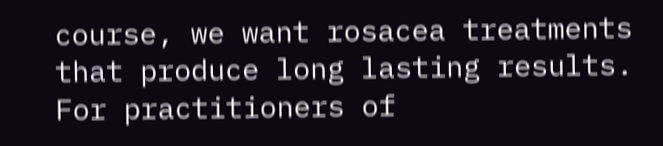course, we want rosacea treatments that produce long lasting results.
For practitioners of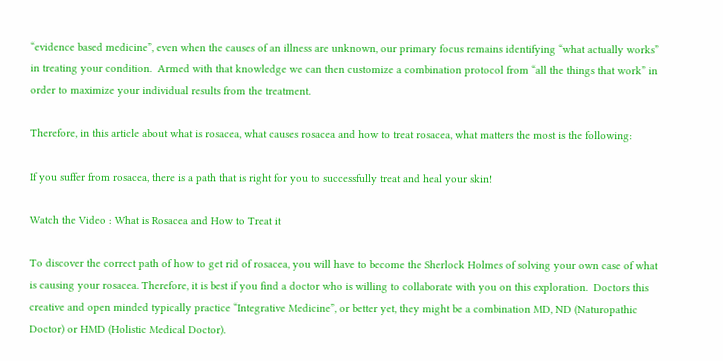“evidence based medicine”, even when the causes of an illness are unknown, our primary focus remains identifying “what actually works” in treating your condition.  Armed with that knowledge we can then customize a combination protocol from “all the things that work” in order to maximize your individual results from the treatment.

Therefore, in this article about what is rosacea, what causes rosacea and how to treat rosacea, what matters the most is the following:

If you suffer from rosacea, there is a path that is right for you to successfully treat and heal your skin!

Watch the Video : What is Rosacea and How to Treat it

To discover the correct path of how to get rid of rosacea, you will have to become the Sherlock Holmes of solving your own case of what is causing your rosacea. Therefore, it is best if you find a doctor who is willing to collaborate with you on this exploration.  Doctors this creative and open minded typically practice “Integrative Medicine”, or better yet, they might be a combination MD, ND (Naturopathic Doctor) or HMD (Holistic Medical Doctor).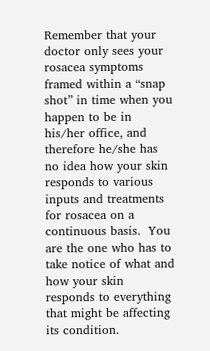Remember that your doctor only sees your rosacea symptoms framed within a “snap shot” in time when you happen to be in his/her office, and therefore he/she has no idea how your skin responds to various inputs and treatments for rosacea on a continuous basis.  You are the one who has to take notice of what and how your skin responds to everything that might be affecting its condition.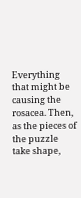Everything that might be causing the rosacea. Then, as the pieces of the puzzle take shape,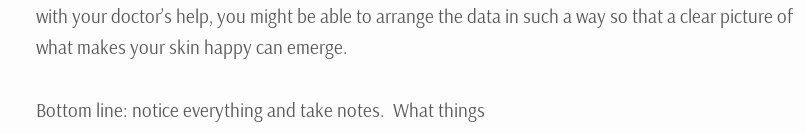with your doctor’s help, you might be able to arrange the data in such a way so that a clear picture of what makes your skin happy can emerge.

Bottom line: notice everything and take notes.  What things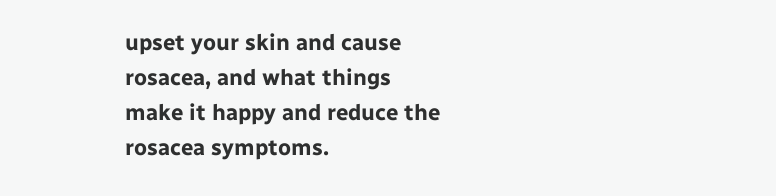upset your skin and cause rosacea, and what things make it happy and reduce the rosacea symptoms.